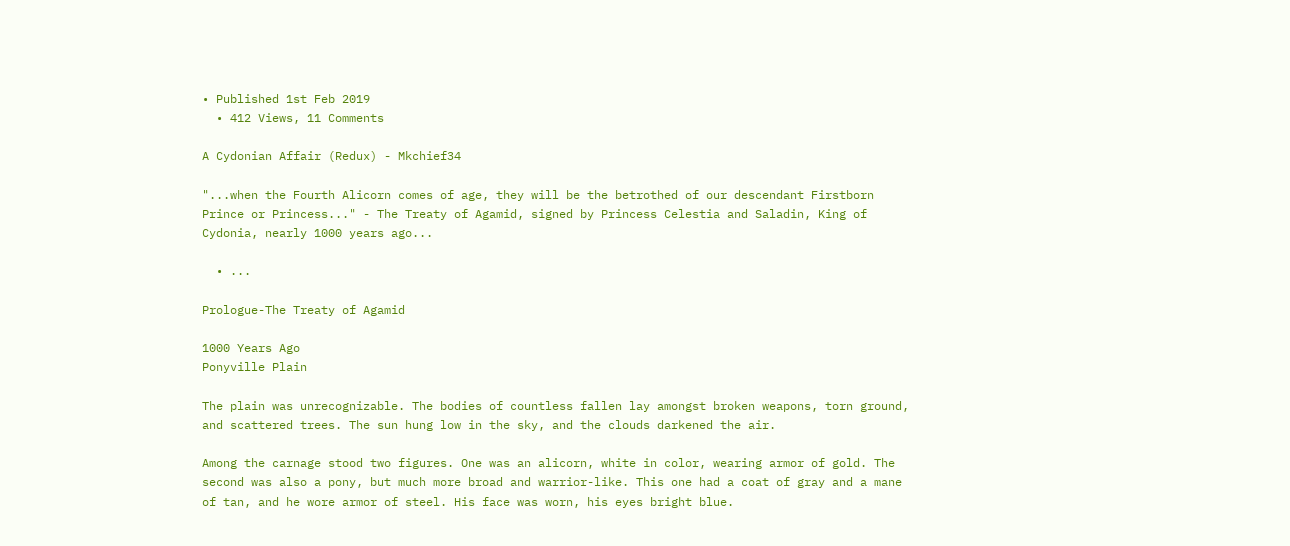• Published 1st Feb 2019
  • 412 Views, 11 Comments

A Cydonian Affair (Redux) - Mkchief34

"...when the Fourth Alicorn comes of age, they will be the betrothed of our descendant Firstborn Prince or Princess..." - The Treaty of Agamid, signed by Princess Celestia and Saladin, King of Cydonia, nearly 1000 years ago...

  • ...

Prologue-The Treaty of Agamid

1000 Years Ago
Ponyville Plain

The plain was unrecognizable. The bodies of countless fallen lay amongst broken weapons, torn ground, and scattered trees. The sun hung low in the sky, and the clouds darkened the air.

Among the carnage stood two figures. One was an alicorn, white in color, wearing armor of gold. The second was also a pony, but much more broad and warrior-like. This one had a coat of gray and a mane of tan, and he wore armor of steel. His face was worn, his eyes bright blue.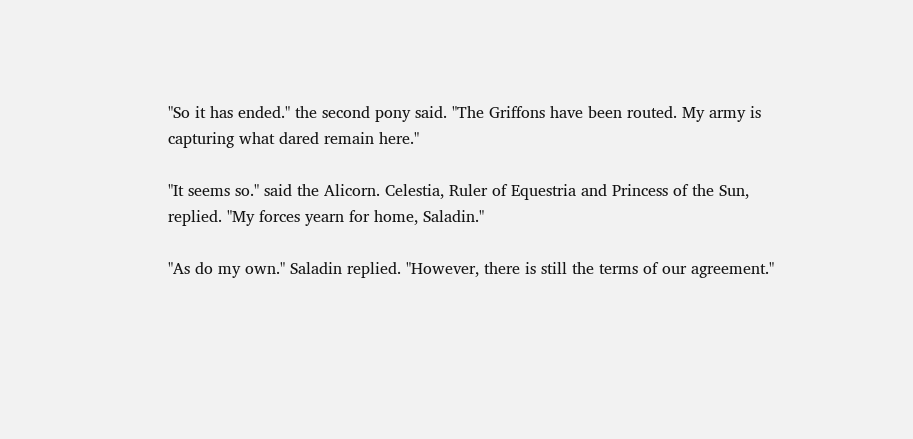"So it has ended." the second pony said. "The Griffons have been routed. My army is capturing what dared remain here."

"It seems so." said the Alicorn. Celestia, Ruler of Equestria and Princess of the Sun, replied. "My forces yearn for home, Saladin."

"As do my own." Saladin replied. "However, there is still the terms of our agreement."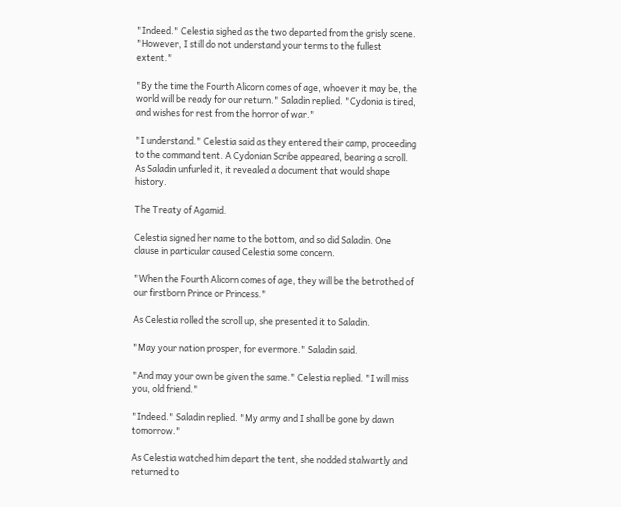"Indeed." Celestia sighed as the two departed from the grisly scene. "However, I still do not understand your terms to the fullest extent."

"By the time the Fourth Alicorn comes of age, whoever it may be, the world will be ready for our return." Saladin replied. "Cydonia is tired, and wishes for rest from the horror of war."

"I understand." Celestia said as they entered their camp, proceeding to the command tent. A Cydonian Scribe appeared, bearing a scroll. As Saladin unfurled it, it revealed a document that would shape history.

The Treaty of Agamid.

Celestia signed her name to the bottom, and so did Saladin. One clause in particular caused Celestia some concern.

"When the Fourth Alicorn comes of age, they will be the betrothed of our firstborn Prince or Princess."

As Celestia rolled the scroll up, she presented it to Saladin.

"May your nation prosper, for evermore." Saladin said.

"And may your own be given the same." Celestia replied. "I will miss you, old friend."

"Indeed." Saladin replied. "My army and I shall be gone by dawn tomorrow."

As Celestia watched him depart the tent, she nodded stalwartly and returned to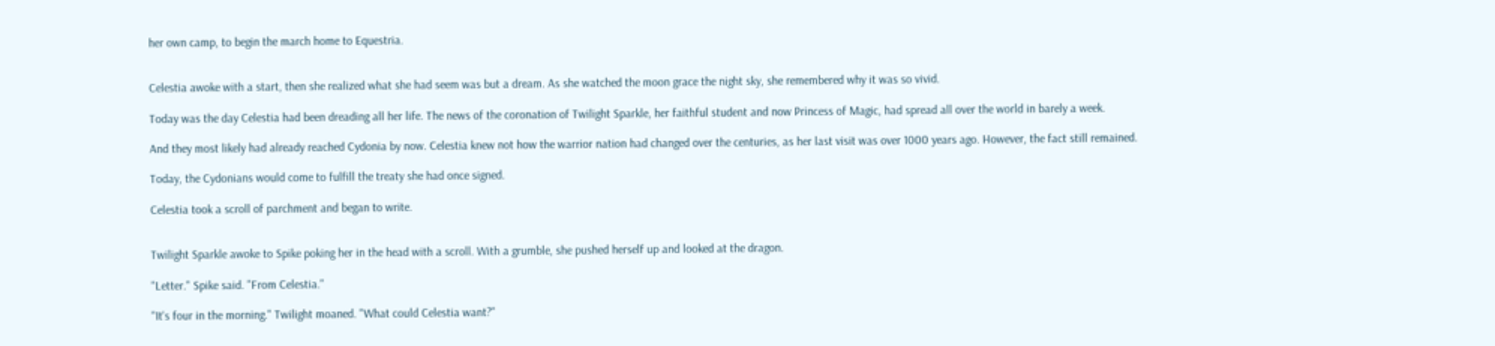her own camp, to begin the march home to Equestria.


Celestia awoke with a start, then she realized what she had seem was but a dream. As she watched the moon grace the night sky, she remembered why it was so vivid.

Today was the day Celestia had been dreading all her life. The news of the coronation of Twilight Sparkle, her faithful student and now Princess of Magic, had spread all over the world in barely a week.

And they most likely had already reached Cydonia by now. Celestia knew not how the warrior nation had changed over the centuries, as her last visit was over 1000 years ago. However, the fact still remained.

Today, the Cydonians would come to fulfill the treaty she had once signed.

Celestia took a scroll of parchment and began to write.


Twilight Sparkle awoke to Spike poking her in the head with a scroll. With a grumble, she pushed herself up and looked at the dragon.

"Letter." Spike said. "From Celestia."

"It's four in the morning." Twilight moaned. "What could Celestia want?"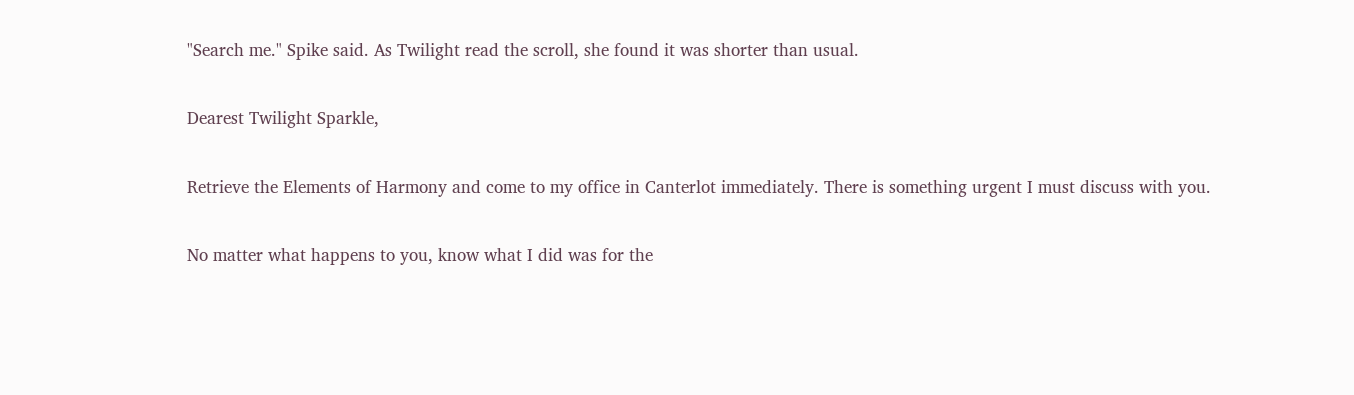"Search me." Spike said. As Twilight read the scroll, she found it was shorter than usual.

Dearest Twilight Sparkle,

Retrieve the Elements of Harmony and come to my office in Canterlot immediately. There is something urgent I must discuss with you.

No matter what happens to you, know what I did was for the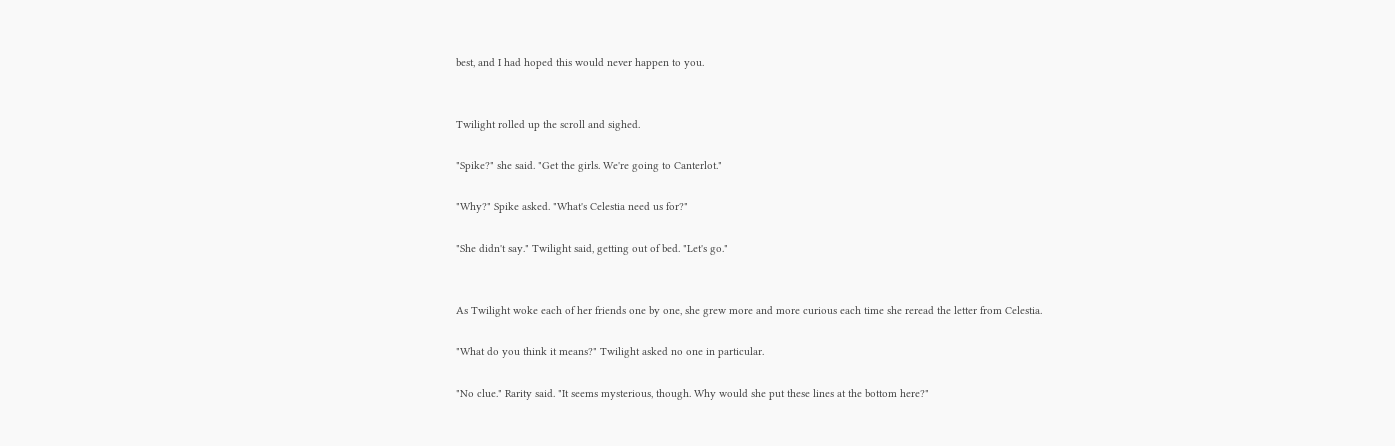best, and I had hoped this would never happen to you.


Twilight rolled up the scroll and sighed.

"Spike?" she said. "Get the girls. We're going to Canterlot."

"Why?" Spike asked. "What's Celestia need us for?"

"She didn't say." Twilight said, getting out of bed. "Let's go."


As Twilight woke each of her friends one by one, she grew more and more curious each time she reread the letter from Celestia.

"What do you think it means?" Twilight asked no one in particular.

"No clue." Rarity said. "It seems mysterious, though. Why would she put these lines at the bottom here?"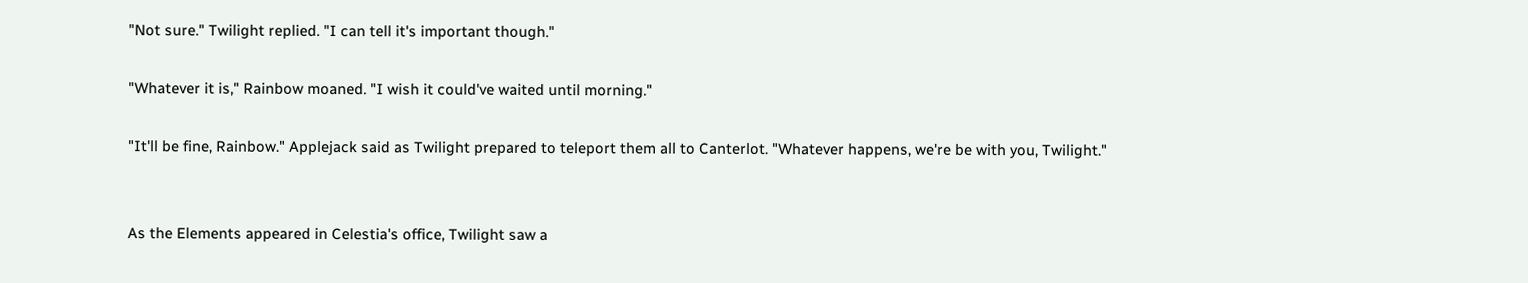"Not sure." Twilight replied. "I can tell it's important though."

"Whatever it is," Rainbow moaned. "I wish it could've waited until morning."

"It'll be fine, Rainbow." Applejack said as Twilight prepared to teleport them all to Canterlot. "Whatever happens, we're be with you, Twilight."


As the Elements appeared in Celestia's office, Twilight saw a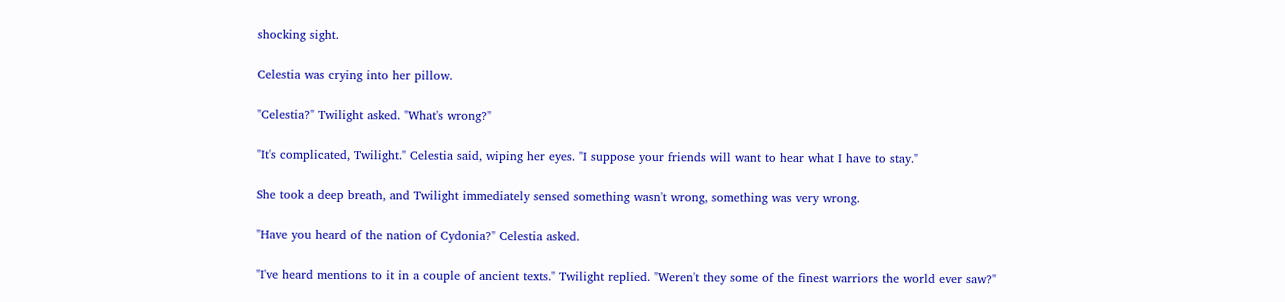shocking sight.

Celestia was crying into her pillow.

"Celestia?" Twilight asked. "What's wrong?"

"It's complicated, Twilight." Celestia said, wiping her eyes. "I suppose your friends will want to hear what I have to stay."

She took a deep breath, and Twilight immediately sensed something wasn't wrong, something was very wrong.

"Have you heard of the nation of Cydonia?" Celestia asked.

"I've heard mentions to it in a couple of ancient texts." Twilight replied. "Weren't they some of the finest warriors the world ever saw?"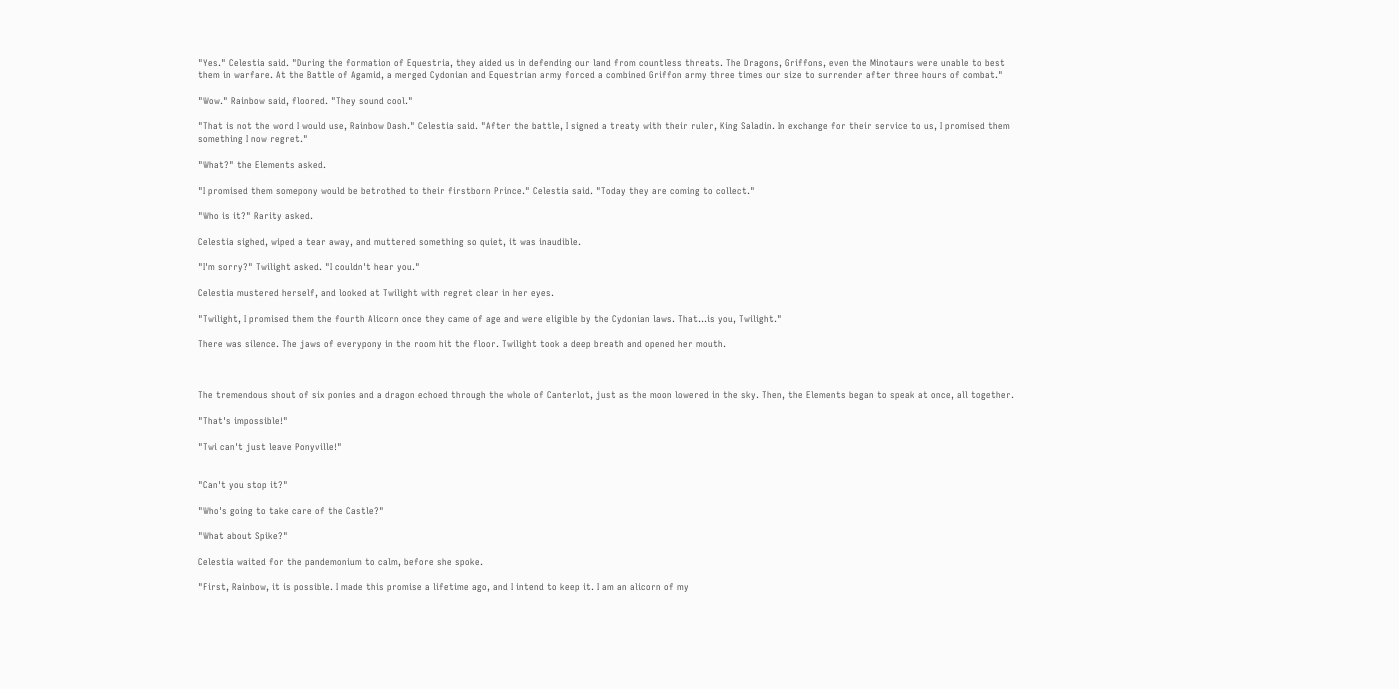"Yes." Celestia said. "During the formation of Equestria, they aided us in defending our land from countless threats. The Dragons, Griffons, even the Minotaurs were unable to best them in warfare. At the Battle of Agamid, a merged Cydonian and Equestrian army forced a combined Griffon army three times our size to surrender after three hours of combat."

"Wow." Rainbow said, floored. "They sound cool."

"That is not the word I would use, Rainbow Dash." Celestia said. "After the battle, I signed a treaty with their ruler, King Saladin. In exchange for their service to us, I promised them something I now regret."

"What?" the Elements asked.

"I promised them somepony would be betrothed to their firstborn Prince." Celestia said. "Today they are coming to collect."

"Who is it?" Rarity asked.

Celestia sighed, wiped a tear away, and muttered something so quiet, it was inaudible.

"I'm sorry?" Twilight asked. "I couldn't hear you."

Celestia mustered herself, and looked at Twilight with regret clear in her eyes.

"Twilight, I promised them the fourth Alicorn once they came of age and were eligible by the Cydonian laws. That...is you, Twilight."

There was silence. The jaws of everypony in the room hit the floor. Twilight took a deep breath and opened her mouth.



The tremendous shout of six ponies and a dragon echoed through the whole of Canterlot, just as the moon lowered in the sky. Then, the Elements began to speak at once, all together.

"That's impossible!"

"Twi can't just leave Ponyville!"


"Can't you stop it?"

"Who's going to take care of the Castle?"

"What about Spike?"

Celestia waited for the pandemonium to calm, before she spoke.

"First, Rainbow, it is possible. I made this promise a lifetime ago, and I intend to keep it. I am an alicorn of my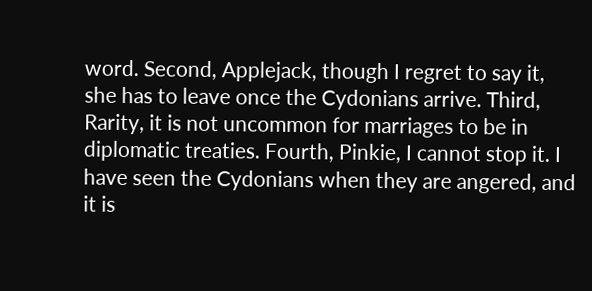word. Second, Applejack, though I regret to say it, she has to leave once the Cydonians arrive. Third, Rarity, it is not uncommon for marriages to be in diplomatic treaties. Fourth, Pinkie, I cannot stop it. I have seen the Cydonians when they are angered, and it is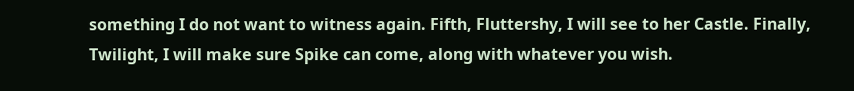something I do not want to witness again. Fifth, Fluttershy, I will see to her Castle. Finally, Twilight, I will make sure Spike can come, along with whatever you wish.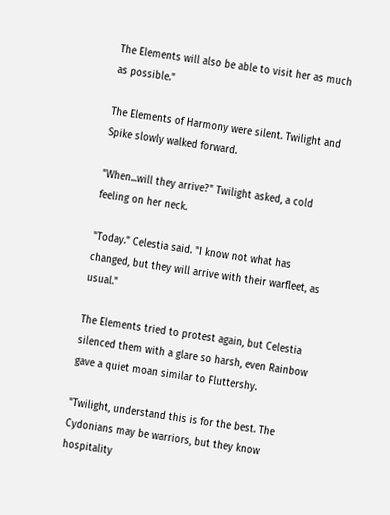The Elements will also be able to visit her as much as possible."

The Elements of Harmony were silent. Twilight and Spike slowly walked forward.

"When...will they arrive?" Twilight asked, a cold feeling on her neck.

"Today." Celestia said. "I know not what has changed, but they will arrive with their warfleet, as usual."

The Elements tried to protest again, but Celestia silenced them with a glare so harsh, even Rainbow gave a quiet moan similar to Fluttershy.

"Twilight, understand this is for the best. The Cydonians may be warriors, but they know hospitality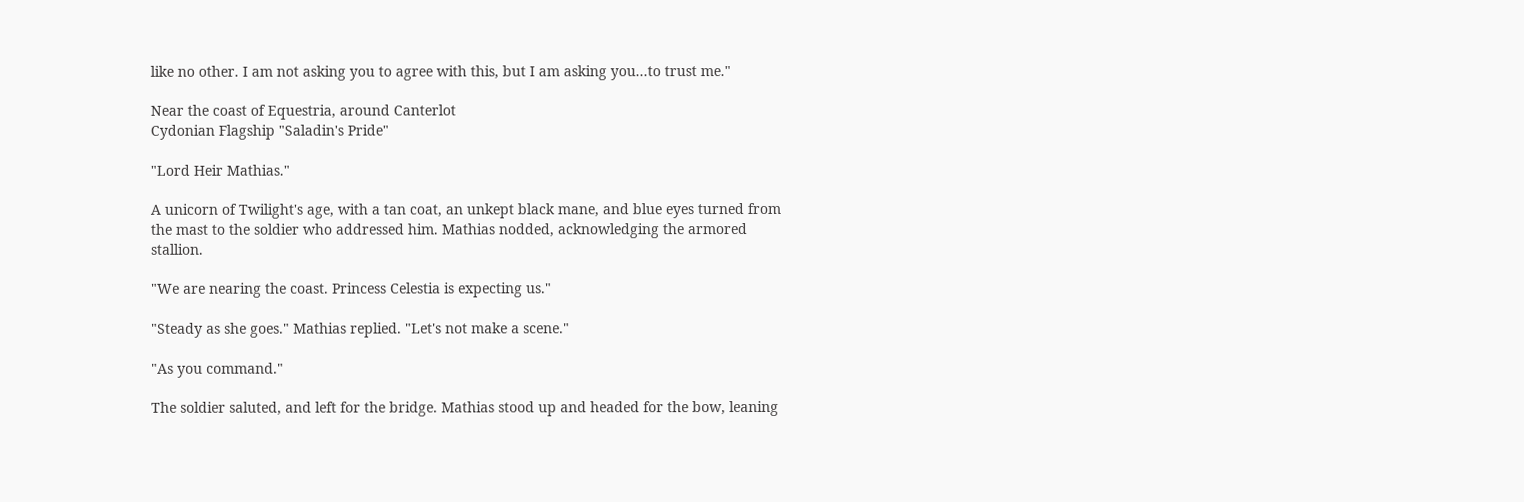like no other. I am not asking you to agree with this, but I am asking you...to trust me."

Near the coast of Equestria, around Canterlot
Cydonian Flagship "Saladin's Pride"

"Lord Heir Mathias."

A unicorn of Twilight's age, with a tan coat, an unkept black mane, and blue eyes turned from the mast to the soldier who addressed him. Mathias nodded, acknowledging the armored stallion.

"We are nearing the coast. Princess Celestia is expecting us."

"Steady as she goes." Mathias replied. "Let's not make a scene."

"As you command."

The soldier saluted, and left for the bridge. Mathias stood up and headed for the bow, leaning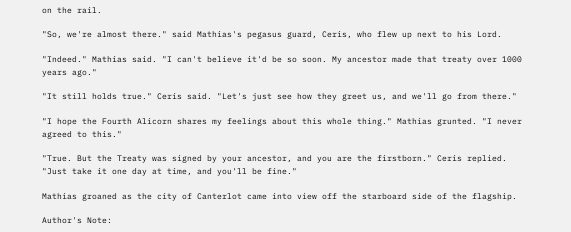on the rail.

"So, we're almost there." said Mathias's pegasus guard, Ceris, who flew up next to his Lord.

"Indeed." Mathias said. "I can't believe it'd be so soon. My ancestor made that treaty over 1000 years ago."

"It still holds true." Ceris said. "Let's just see how they greet us, and we'll go from there."

"I hope the Fourth Alicorn shares my feelings about this whole thing." Mathias grunted. "I never agreed to this."

"True. But the Treaty was signed by your ancestor, and you are the firstborn." Ceris replied. "Just take it one day at time, and you'll be fine."

Mathias groaned as the city of Canterlot came into view off the starboard side of the flagship.

Author's Note: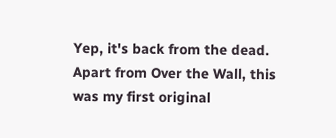Yep, it's back from the dead. Apart from Over the Wall, this was my first original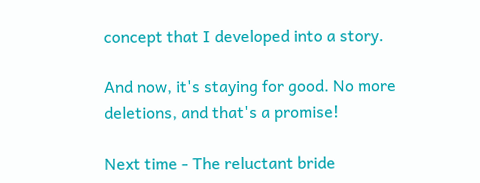concept that I developed into a story.

And now, it's staying for good. No more deletions, and that's a promise!

Next time - The reluctant bride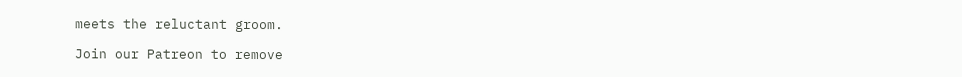meets the reluctant groom.

Join our Patreon to remove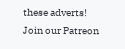these adverts!
Join our Patreon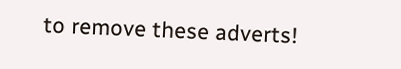to remove these adverts!